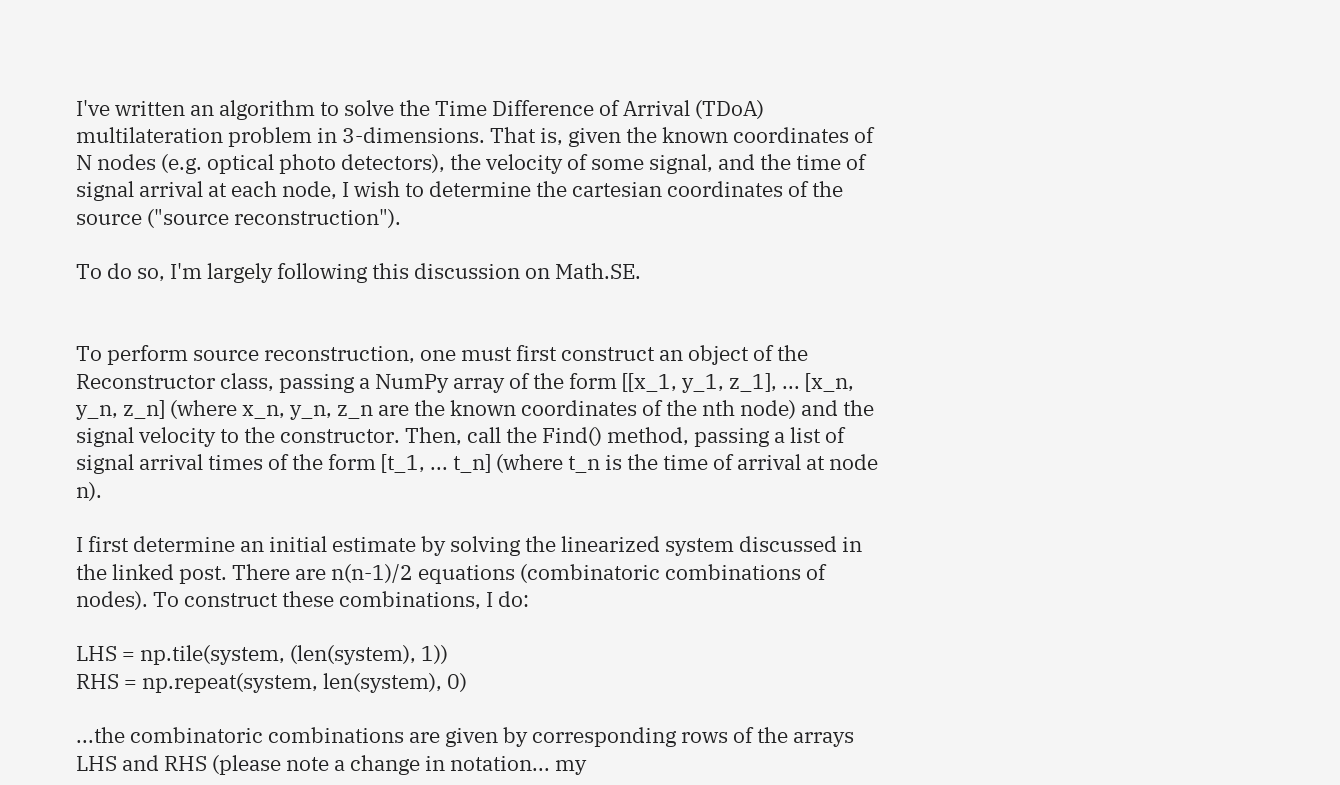I've written an algorithm to solve the Time Difference of Arrival (TDoA) multilateration problem in 3-dimensions. That is, given the known coordinates of N nodes (e.g. optical photo detectors), the velocity of some signal, and the time of signal arrival at each node, I wish to determine the cartesian coordinates of the source ("source reconstruction").

To do so, I'm largely following this discussion on Math.SE.


To perform source reconstruction, one must first construct an object of the Reconstructor class, passing a NumPy array of the form [[x_1, y_1, z_1], ... [x_n, y_n, z_n] (where x_n, y_n, z_n are the known coordinates of the nth node) and the signal velocity to the constructor. Then, call the Find() method, passing a list of signal arrival times of the form [t_1, ... t_n] (where t_n is the time of arrival at node n).

I first determine an initial estimate by solving the linearized system discussed in the linked post. There are n(n-1)/2 equations (combinatoric combinations of nodes). To construct these combinations, I do:

LHS = np.tile(system, (len(system), 1))
RHS = np.repeat(system, len(system), 0)

...the combinatoric combinations are given by corresponding rows of the arrays LHS and RHS (please note a change in notation... my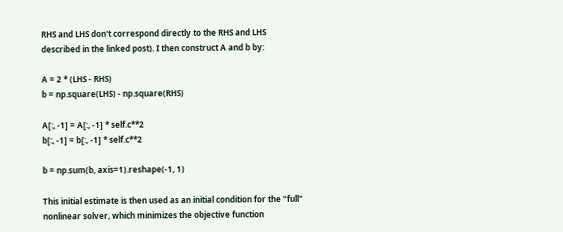RHS and LHS don't correspond directly to the RHS and LHS described in the linked post). I then construct A and b by:

A = 2 * (LHS - RHS)
b = np.square(LHS) - np.square(RHS)

A[:, -1] = A[:, -1] * self.c**2
b[:, -1] = b[:, -1] * self.c**2

b = np.sum(b, axis=1).reshape(-1, 1)

This initial estimate is then used as an initial condition for the "full" nonlinear solver, which minimizes the objective function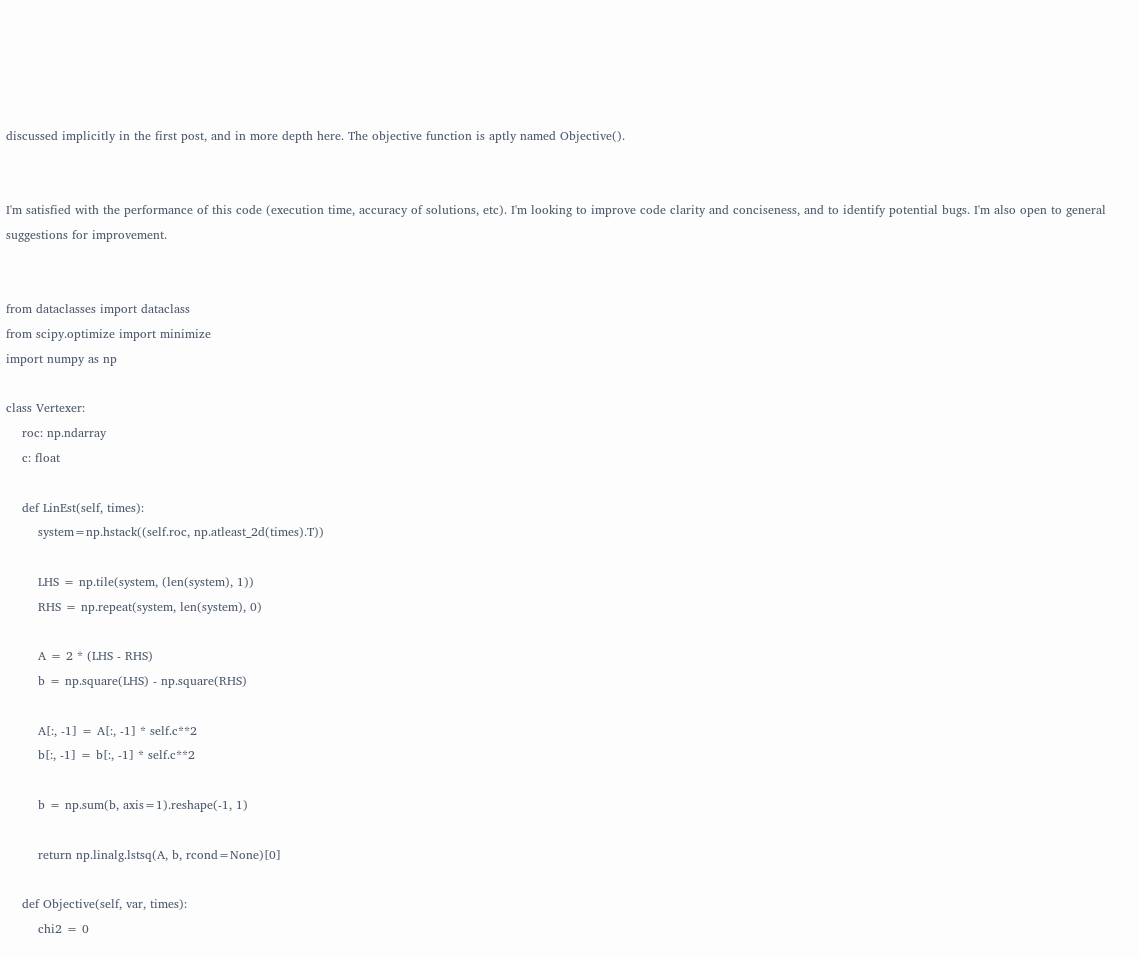discussed implicitly in the first post, and in more depth here. The objective function is aptly named Objective().


I'm satisfied with the performance of this code (execution time, accuracy of solutions, etc). I'm looking to improve code clarity and conciseness, and to identify potential bugs. I'm also open to general suggestions for improvement.


from dataclasses import dataclass
from scipy.optimize import minimize
import numpy as np

class Vertexer:
    roc: np.ndarray
    c: float

    def LinEst(self, times):
        system=np.hstack((self.roc, np.atleast_2d(times).T))

        LHS = np.tile(system, (len(system), 1))
        RHS = np.repeat(system, len(system), 0)

        A = 2 * (LHS - RHS)
        b = np.square(LHS) - np.square(RHS)

        A[:, -1] = A[:, -1] * self.c**2
        b[:, -1] = b[:, -1] * self.c**2

        b = np.sum(b, axis=1).reshape(-1, 1)

        return np.linalg.lstsq(A, b, rcond=None)[0]

    def Objective(self, var, times):
        chi2 = 0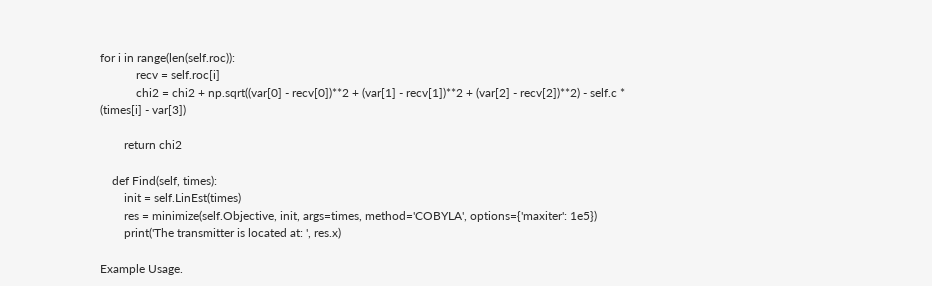for i in range(len(self.roc)):
            recv = self.roc[i]
            chi2 = chi2 + np.sqrt((var[0] - recv[0])**2 + (var[1] - recv[1])**2 + (var[2] - recv[2])**2) - self.c * (times[i] - var[3])

        return chi2

    def Find(self, times):
        init = self.LinEst(times)
        res = minimize(self.Objective, init, args=times, method='COBYLA', options={'maxiter': 1e5})
        print('The transmitter is located at: ', res.x)

Example Usage.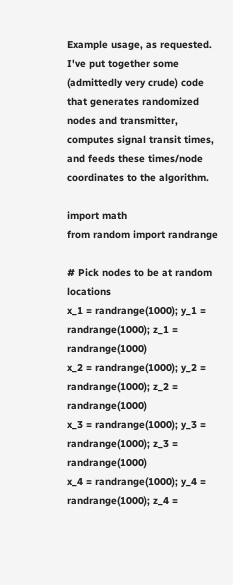Example usage, as requested. I've put together some (admittedly very crude) code that generates randomized nodes and transmitter, computes signal transit times, and feeds these times/node coordinates to the algorithm.

import math
from random import randrange

# Pick nodes to be at random locations
x_1 = randrange(1000); y_1 = randrange(1000); z_1 = randrange(1000)
x_2 = randrange(1000); y_2 = randrange(1000); z_2 = randrange(1000)
x_3 = randrange(1000); y_3 = randrange(1000); z_3 = randrange(1000)
x_4 = randrange(1000); y_4 = randrange(1000); z_4 =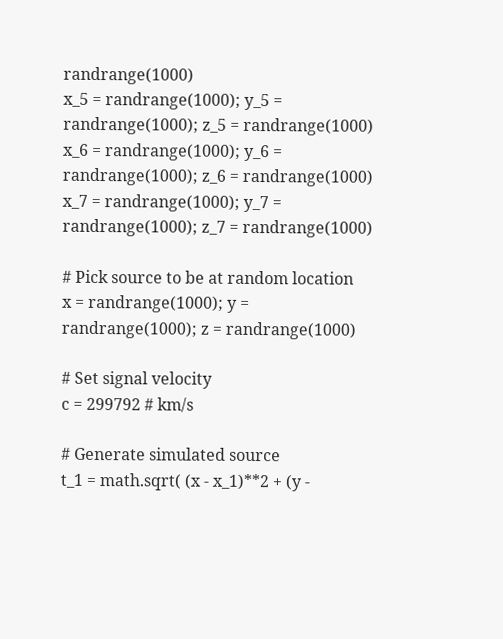randrange(1000)
x_5 = randrange(1000); y_5 = randrange(1000); z_5 = randrange(1000)
x_6 = randrange(1000); y_6 = randrange(1000); z_6 = randrange(1000)
x_7 = randrange(1000); y_7 = randrange(1000); z_7 = randrange(1000)

# Pick source to be at random location
x = randrange(1000); y = randrange(1000); z = randrange(1000)

# Set signal velocity
c = 299792 # km/s

# Generate simulated source
t_1 = math.sqrt( (x - x_1)**2 + (y -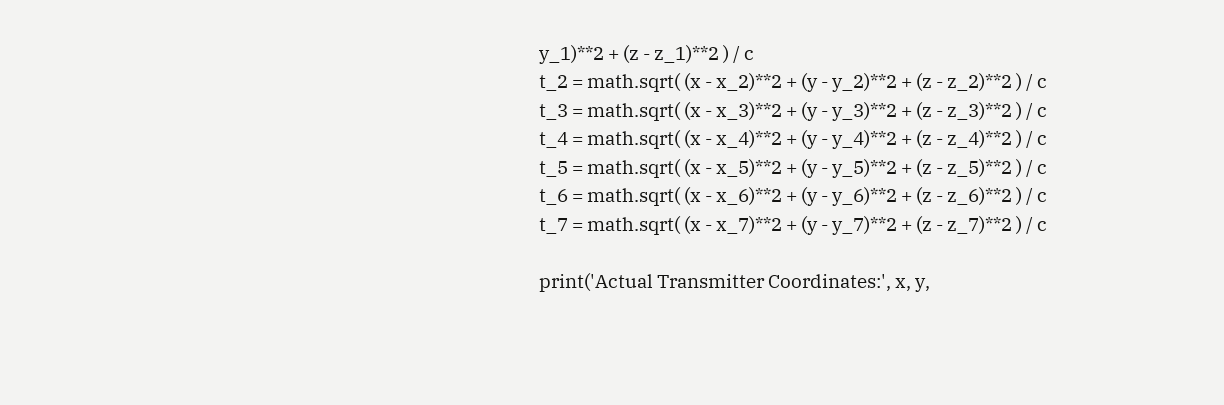y_1)**2 + (z - z_1)**2 ) / c
t_2 = math.sqrt( (x - x_2)**2 + (y - y_2)**2 + (z - z_2)**2 ) / c
t_3 = math.sqrt( (x - x_3)**2 + (y - y_3)**2 + (z - z_3)**2 ) / c
t_4 = math.sqrt( (x - x_4)**2 + (y - y_4)**2 + (z - z_4)**2 ) / c
t_5 = math.sqrt( (x - x_5)**2 + (y - y_5)**2 + (z - z_5)**2 ) / c
t_6 = math.sqrt( (x - x_6)**2 + (y - y_6)**2 + (z - z_6)**2 ) / c
t_7 = math.sqrt( (x - x_7)**2 + (y - y_7)**2 + (z - z_7)**2 ) / c

print('Actual Transmitter Coordinates:', x, y,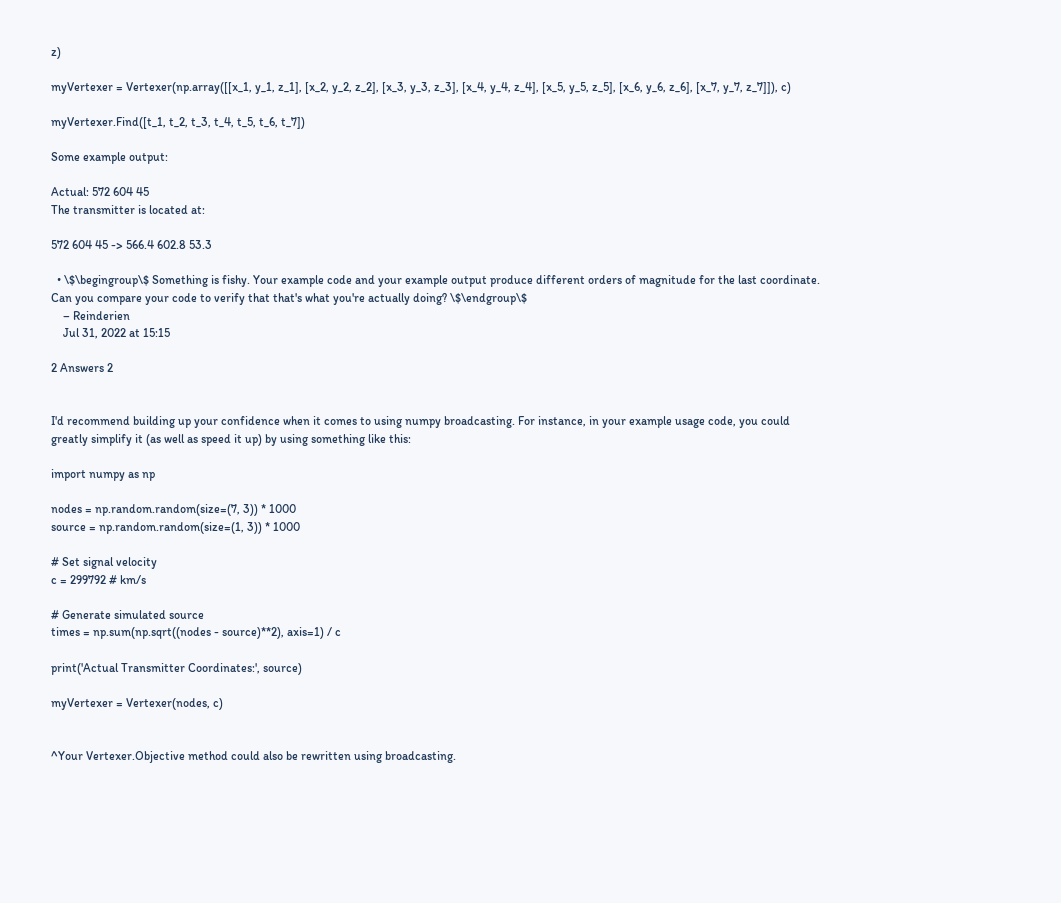z)

myVertexer = Vertexer(np.array([[x_1, y_1, z_1], [x_2, y_2, z_2], [x_3, y_3, z_3], [x_4, y_4, z_4], [x_5, y_5, z_5], [x_6, y_6, z_6], [x_7, y_7, z_7]]), c)

myVertexer.Find([t_1, t_2, t_3, t_4, t_5, t_6, t_7])

Some example output:

Actual: 572 604 45
The transmitter is located at:

572 604 45 -> 566.4 602.8 53.3

  • \$\begingroup\$ Something is fishy. Your example code and your example output produce different orders of magnitude for the last coordinate. Can you compare your code to verify that that's what you're actually doing? \$\endgroup\$
    – Reinderien
    Jul 31, 2022 at 15:15

2 Answers 2


I'd recommend building up your confidence when it comes to using numpy broadcasting. For instance, in your example usage code, you could greatly simplify it (as well as speed it up) by using something like this:

import numpy as np

nodes = np.random.random(size=(7, 3)) * 1000
source = np.random.random(size=(1, 3)) * 1000

# Set signal velocity
c = 299792 # km/s

# Generate simulated source
times = np.sum(np.sqrt((nodes - source)**2), axis=1) / c

print('Actual Transmitter Coordinates:', source)

myVertexer = Vertexer(nodes, c)


^Your Vertexer.Objective method could also be rewritten using broadcasting.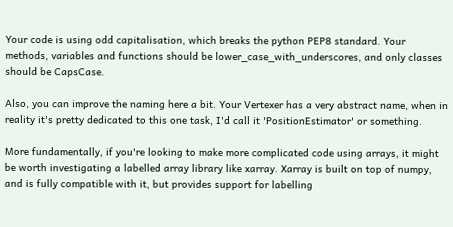Your code is using odd capitalisation, which breaks the python PEP8 standard. Your methods, variables and functions should be lower_case_with_underscores, and only classes should be CapsCase.

Also, you can improve the naming here a bit. Your Vertexer has a very abstract name, when in reality it's pretty dedicated to this one task, I'd call it 'PositionEstimator' or something.

More fundamentally, if you're looking to make more complicated code using arrays, it might be worth investigating a labelled array library like xarray. Xarray is built on top of numpy, and is fully compatible with it, but provides support for labelling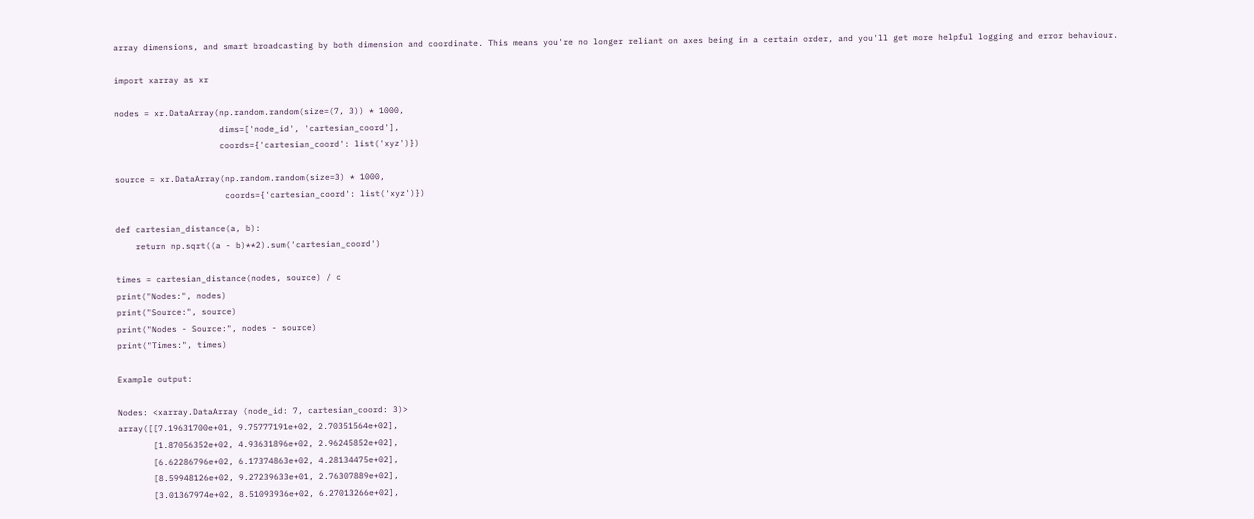array dimensions, and smart broadcasting by both dimension and coordinate. This means you're no longer reliant on axes being in a certain order, and you'll get more helpful logging and error behaviour.

import xarray as xr

nodes = xr.DataArray(np.random.random(size=(7, 3)) * 1000,
                     dims=['node_id', 'cartesian_coord'],
                     coords={'cartesian_coord': list('xyz')})

source = xr.DataArray(np.random.random(size=3) * 1000,
                      coords={'cartesian_coord': list('xyz')})

def cartesian_distance(a, b):
    return np.sqrt((a - b)**2).sum('cartesian_coord')

times = cartesian_distance(nodes, source) / c
print("Nodes:", nodes)
print("Source:", source)
print("Nodes - Source:", nodes - source)
print("Times:", times)

Example output:

Nodes: <xarray.DataArray (node_id: 7, cartesian_coord: 3)>
array([[7.19631700e+01, 9.75777191e+02, 2.70351564e+02],
       [1.87056352e+02, 4.93631896e+02, 2.96245852e+02],
       [6.62286796e+02, 6.17374863e+02, 4.28134475e+02],
       [8.59948126e+02, 9.27239633e+01, 2.76307889e+02],
       [3.01367974e+02, 8.51093936e+02, 6.27013266e+02],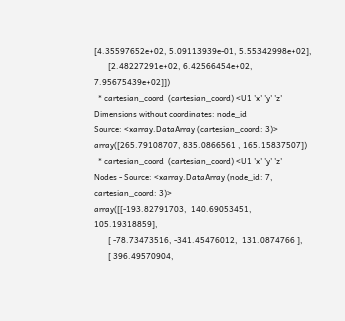[4.35597652e+02, 5.09113939e-01, 5.55342998e+02],
       [2.48227291e+02, 6.42566454e+02, 7.95675439e+02]])
  * cartesian_coord  (cartesian_coord) <U1 'x' 'y' 'z'
Dimensions without coordinates: node_id
Source: <xarray.DataArray (cartesian_coord: 3)>
array([265.79108707, 835.0866561 , 165.15837507])
  * cartesian_coord  (cartesian_coord) <U1 'x' 'y' 'z'
Nodes - Source: <xarray.DataArray (node_id: 7, cartesian_coord: 3)>
array([[-193.82791703,  140.69053451,  105.19318859],
       [ -78.73473516, -341.45476012,  131.0874766 ],
       [ 396.49570904,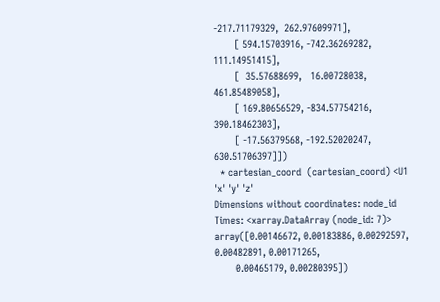-217.71179329,  262.97609971],
       [ 594.15703916, -742.36269282,  111.14951415],
       [  35.57688699,   16.00728038,  461.85489058],
       [ 169.80656529, -834.57754216,  390.18462303],
       [ -17.56379568, -192.52020247,  630.51706397]])
  * cartesian_coord  (cartesian_coord) <U1 'x' 'y' 'z'
Dimensions without coordinates: node_id
Times: <xarray.DataArray (node_id: 7)>
array([0.00146672, 0.00183886, 0.00292597, 0.00482891, 0.00171265,
       0.00465179, 0.00280395])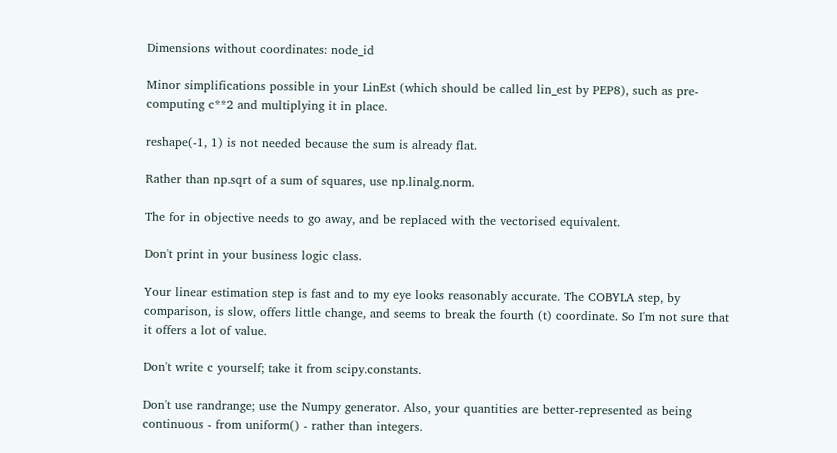Dimensions without coordinates: node_id

Minor simplifications possible in your LinEst (which should be called lin_est by PEP8), such as pre-computing c**2 and multiplying it in place.

reshape(-1, 1) is not needed because the sum is already flat.

Rather than np.sqrt of a sum of squares, use np.linalg.norm.

The for in objective needs to go away, and be replaced with the vectorised equivalent.

Don't print in your business logic class.

Your linear estimation step is fast and to my eye looks reasonably accurate. The COBYLA step, by comparison, is slow, offers little change, and seems to break the fourth (t) coordinate. So I'm not sure that it offers a lot of value.

Don't write c yourself; take it from scipy.constants.

Don't use randrange; use the Numpy generator. Also, your quantities are better-represented as being continuous - from uniform() - rather than integers.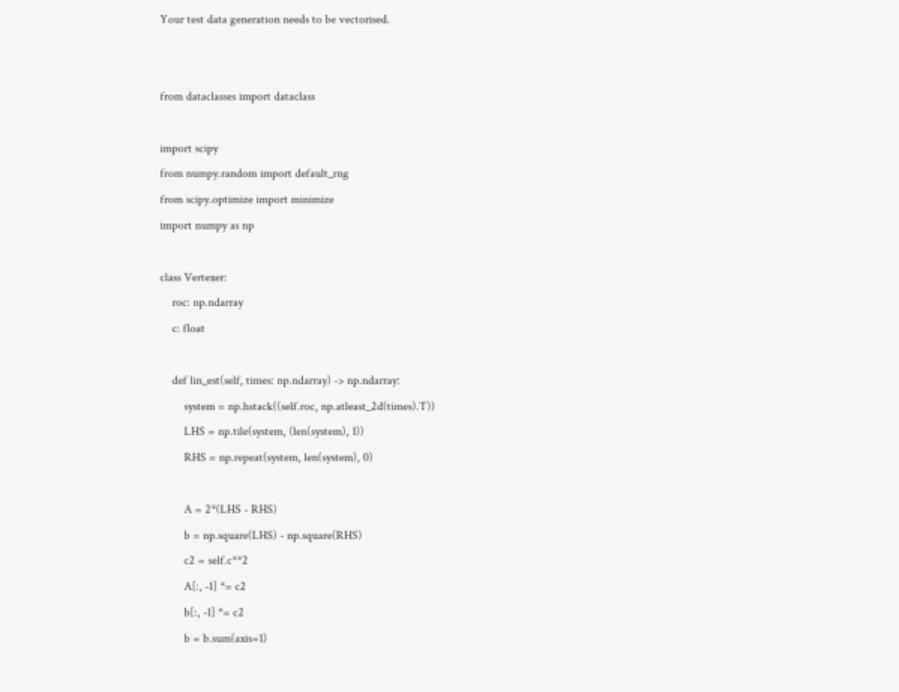Your test data generation needs to be vectorised.


from dataclasses import dataclass

import scipy
from numpy.random import default_rng
from scipy.optimize import minimize
import numpy as np

class Vertexer:
    roc: np.ndarray
    c: float

    def lin_est(self, times: np.ndarray) -> np.ndarray:
        system = np.hstack((self.roc, np.atleast_2d(times).T))
        LHS = np.tile(system, (len(system), 1))
        RHS = np.repeat(system, len(system), 0)

        A = 2*(LHS - RHS)
        b = np.square(LHS) - np.square(RHS)
        c2 = self.c**2
        A[:, -1] *= c2
        b[:, -1] *= c2
        b = b.sum(axis=1)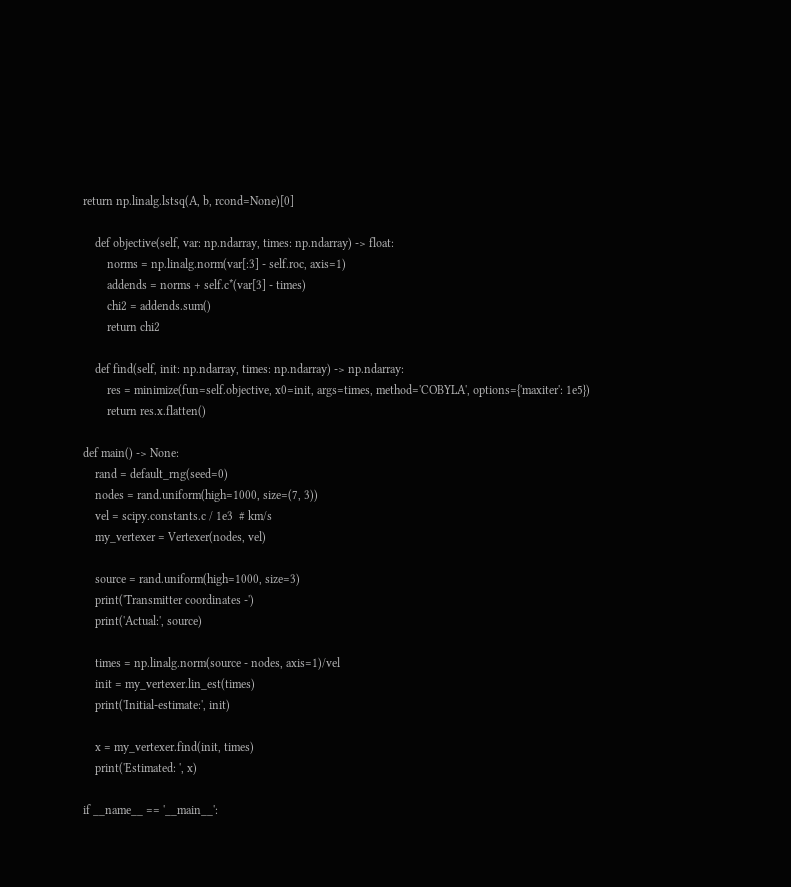return np.linalg.lstsq(A, b, rcond=None)[0]

    def objective(self, var: np.ndarray, times: np.ndarray) -> float:
        norms = np.linalg.norm(var[:3] - self.roc, axis=1)
        addends = norms + self.c*(var[3] - times)
        chi2 = addends.sum()
        return chi2

    def find(self, init: np.ndarray, times: np.ndarray) -> np.ndarray:
        res = minimize(fun=self.objective, x0=init, args=times, method='COBYLA', options={'maxiter': 1e5})
        return res.x.flatten()

def main() -> None:
    rand = default_rng(seed=0)
    nodes = rand.uniform(high=1000, size=(7, 3))
    vel = scipy.constants.c / 1e3  # km/s
    my_vertexer = Vertexer(nodes, vel)

    source = rand.uniform(high=1000, size=3)
    print('Transmitter coordinates -')
    print('Actual:', source)

    times = np.linalg.norm(source - nodes, axis=1)/vel
    init = my_vertexer.lin_est(times)
    print('Initial-estimate:', init)

    x = my_vertexer.find(init, times)
    print('Estimated: ', x)

if __name__ == '__main__':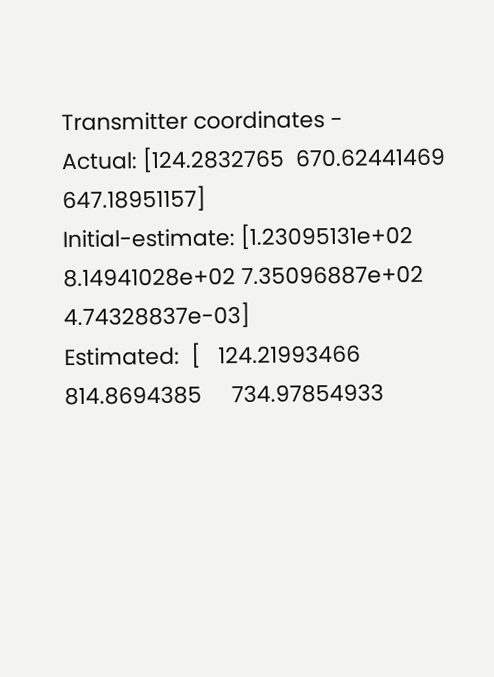Transmitter coordinates -
Actual: [124.2832765  670.62441469 647.18951157]
Initial-estimate: [1.23095131e+02 8.14941028e+02 7.35096887e+02 4.74328837e-03]
Estimated:  [   124.21993466    814.8694385     734.97854933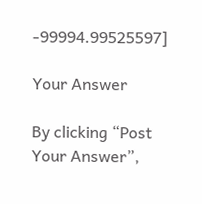-99994.99525597]

Your Answer

By clicking “Post Your Answer”,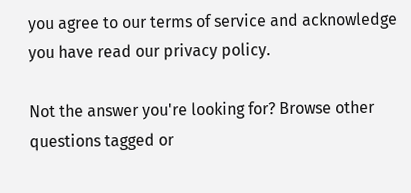you agree to our terms of service and acknowledge you have read our privacy policy.

Not the answer you're looking for? Browse other questions tagged or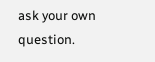ask your own question.